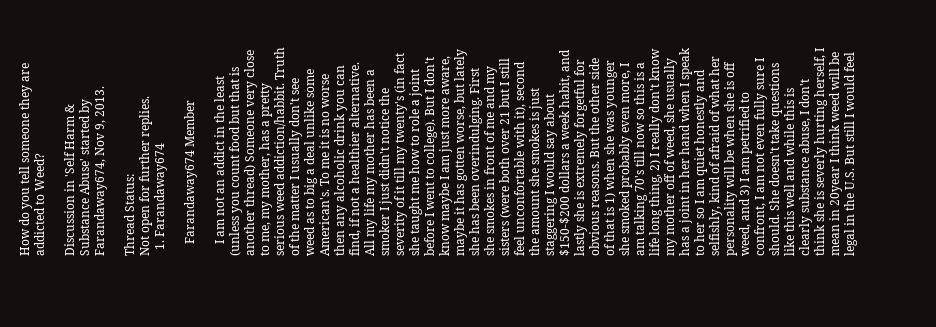How do you tell someone they are addicted to Weed?

Discussion in 'Self Harm & Substance Abuse' started by Farandaway674, Nov 9, 2013.

Thread Status:
Not open for further replies.
  1. Farandaway674

    Farandaway674 Member

    I am not an addict in the least (unless you count food but that is another thread) Someone very close to me, my mother, has a pretty serious weed addiction/habbit. Truth of the matter I usually don't see weed as to big a deal unlike some American's. To me it is no worse then any alcoholic drink you can find, if not a healthier alternative. All my life my mother has been a smoker I just didn't notice the severity of it till my twenty's (in fact she taught me how to role a joint before I went to college). But I don't know maybe I am just more aware, maybe it has gotten worse, but lately she has been overindulging. First she smokes in front of me and my sisters (were both over 21 but I still feel unconfortable with it), second the amount she smokes is just staggering I would say about $150-$200 dollars a week habit, and lastly she is extremely forgetful for obvious reasons. But the other side of that is 1) when she was younger she smoked probably even more, I am talking 70's till now so this is a life long thing, 2) I really don't know my mother off of weed, she usually has a joint in her hand when I speak to her so I am quiet honestly and selfishly, kind of afraid of what her personality will be when she is off weed, and 3) I am petrified to confront, I am not even fully sure I should. She doesn't take questions like this well and while this is clearly substance abuse, I don't think she is severly hurting herself, I mean in 20year I think weed will be legal in the U.S. But still I would feel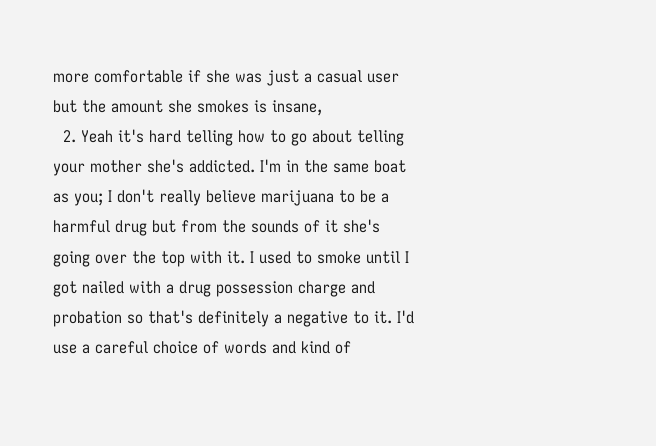more comfortable if she was just a casual user but the amount she smokes is insane,
  2. Yeah it's hard telling how to go about telling your mother she's addicted. I'm in the same boat as you; I don't really believe marijuana to be a harmful drug but from the sounds of it she's going over the top with it. I used to smoke until I got nailed with a drug possession charge and probation so that's definitely a negative to it. I'd use a careful choice of words and kind of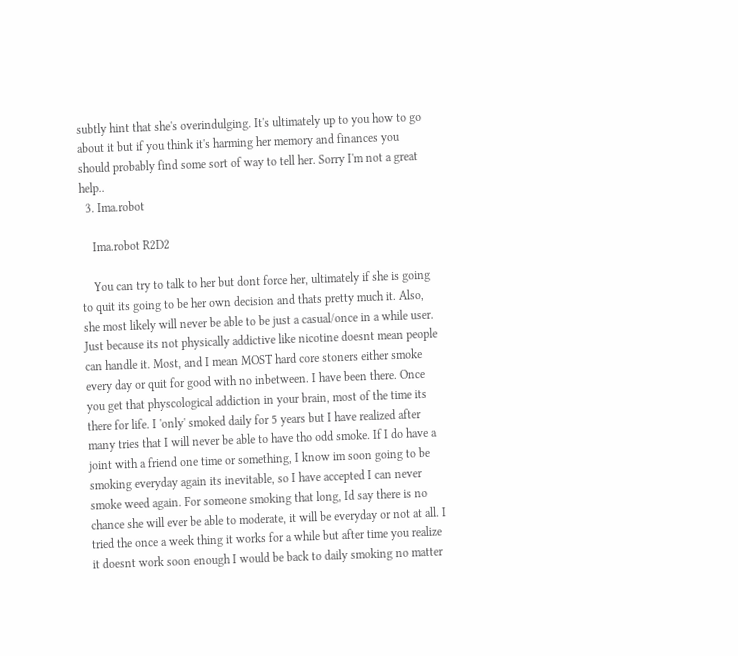subtly hint that she's overindulging. It's ultimately up to you how to go about it but if you think it's harming her memory and finances you should probably find some sort of way to tell her. Sorry I'm not a great help..
  3. Ima.robot

    Ima.robot R2D2

    You can try to talk to her but dont force her, ultimately if she is going to quit its going to be her own decision and thats pretty much it. Also, she most likely will never be able to be just a casual/once in a while user. Just because its not physically addictive like nicotine doesnt mean people can handle it. Most, and I mean MOST hard core stoners either smoke every day or quit for good with no inbetween. I have been there. Once you get that physcological addiction in your brain, most of the time its there for life. I 'only' smoked daily for 5 years but I have realized after many tries that I will never be able to have tho odd smoke. If I do have a joint with a friend one time or something, I know im soon going to be smoking everyday again its inevitable, so I have accepted I can never smoke weed again. For someone smoking that long, Id say there is no chance she will ever be able to moderate, it will be everyday or not at all. I tried the once a week thing it works for a while but after time you realize it doesnt work soon enough I would be back to daily smoking no matter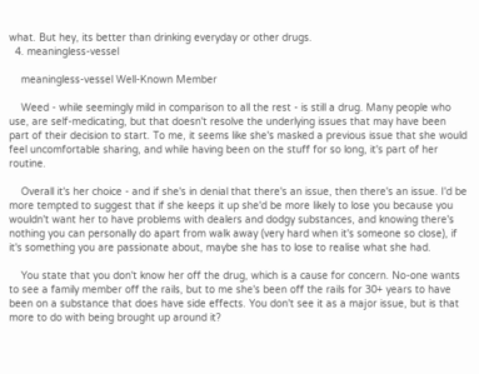what. But hey, its better than drinking everyday or other drugs.
  4. meaningless-vessel

    meaningless-vessel Well-Known Member

    Weed - while seemingly mild in comparison to all the rest - is still a drug. Many people who use, are self-medicating, but that doesn't resolve the underlying issues that may have been part of their decision to start. To me, it seems like she's masked a previous issue that she would feel uncomfortable sharing, and while having been on the stuff for so long, it's part of her routine.

    Overall it's her choice - and if she's in denial that there's an issue, then there's an issue. I'd be more tempted to suggest that if she keeps it up she'd be more likely to lose you because you wouldn't want her to have problems with dealers and dodgy substances, and knowing there's nothing you can personally do apart from walk away (very hard when it's someone so close), if it's something you are passionate about, maybe she has to lose to realise what she had.

    You state that you don't know her off the drug, which is a cause for concern. No-one wants to see a family member off the rails, but to me she's been off the rails for 30+ years to have been on a substance that does have side effects. You don't see it as a major issue, but is that more to do with being brought up around it?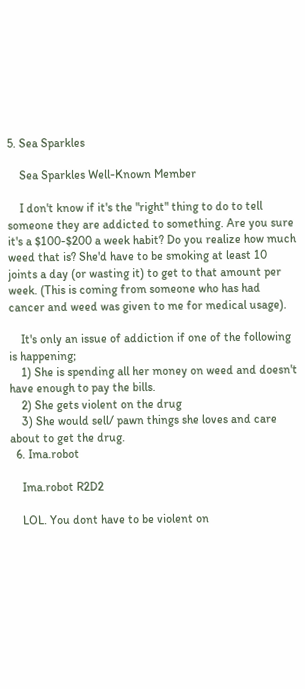5. Sea Sparkles

    Sea Sparkles Well-Known Member

    I don't know if it's the "right" thing to do to tell someone they are addicted to something. Are you sure it's a $100-$200 a week habit? Do you realize how much weed that is? She'd have to be smoking at least 10 joints a day (or wasting it) to get to that amount per week. (This is coming from someone who has had cancer and weed was given to me for medical usage).

    It's only an issue of addiction if one of the following is happening;
    1) She is spending all her money on weed and doesn't have enough to pay the bills.
    2) She gets violent on the drug
    3) She would sell/ pawn things she loves and care about to get the drug.
  6. Ima.robot

    Ima.robot R2D2

    LOL. You dont have to be violent on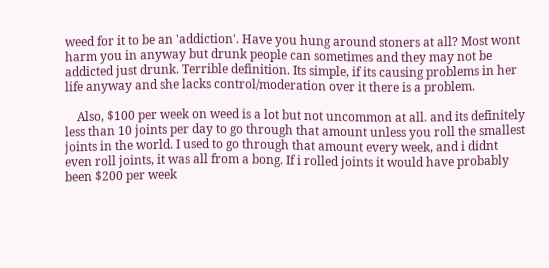weed for it to be an 'addiction'. Have you hung around stoners at all? Most wont harm you in anyway but drunk people can sometimes and they may not be addicted just drunk. Terrible definition. Its simple, if its causing problems in her life anyway and she lacks control/moderation over it there is a problem.

    Also, $100 per week on weed is a lot but not uncommon at all. and its definitely less than 10 joints per day to go through that amount unless you roll the smallest joints in the world. I used to go through that amount every week, and i didnt even roll joints, it was all from a bong. If i rolled joints it would have probably been $200 per week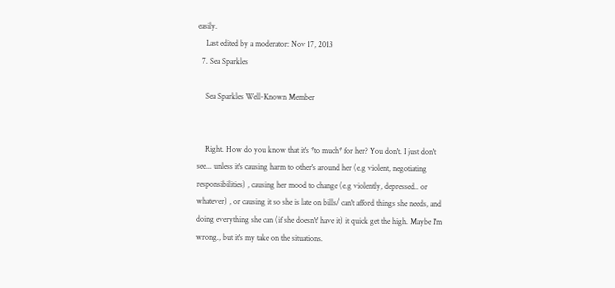easily.
    Last edited by a moderator: Nov 17, 2013
  7. Sea Sparkles

    Sea Sparkles Well-Known Member


    Right. How do you know that it's *to much* for her? You don't. I just don't see... unless it's causing harm to other's around her (e.g violent, negotiating responsibilities) , causing her mood to change (e.g violently, depressed.. or whatever) , or causing it so she is late on bills/ can't afford things she needs, and doing everything she can (if she doesn't' have it) it quick get the high. Maybe I'm wrong., but it's my take on the situations.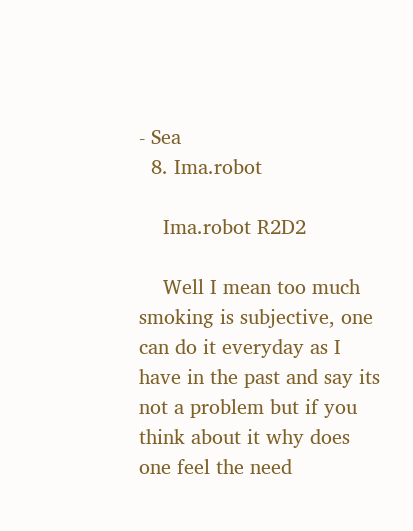- Sea
  8. Ima.robot

    Ima.robot R2D2

    Well I mean too much smoking is subjective, one can do it everyday as I have in the past and say its not a problem but if you think about it why does one feel the need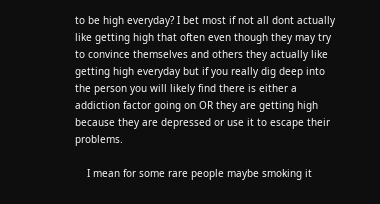to be high everyday? I bet most if not all dont actually like getting high that often even though they may try to convince themselves and others they actually like getting high everyday but if you really dig deep into the person you will likely find there is either a addiction factor going on OR they are getting high because they are depressed or use it to escape their problems.

    I mean for some rare people maybe smoking it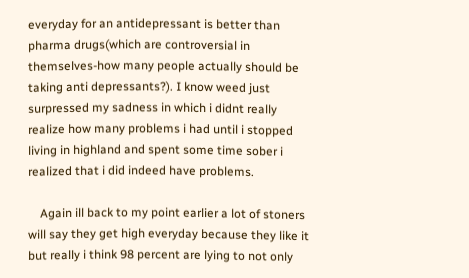everyday for an antidepressant is better than pharma drugs(which are controversial in themselves-how many people actually should be taking anti depressants?). I know weed just surpressed my sadness in which i didnt really realize how many problems i had until i stopped living in highland and spent some time sober i realized that i did indeed have problems.

    Again ill back to my point earlier a lot of stoners will say they get high everyday because they like it but really i think 98 percent are lying to not only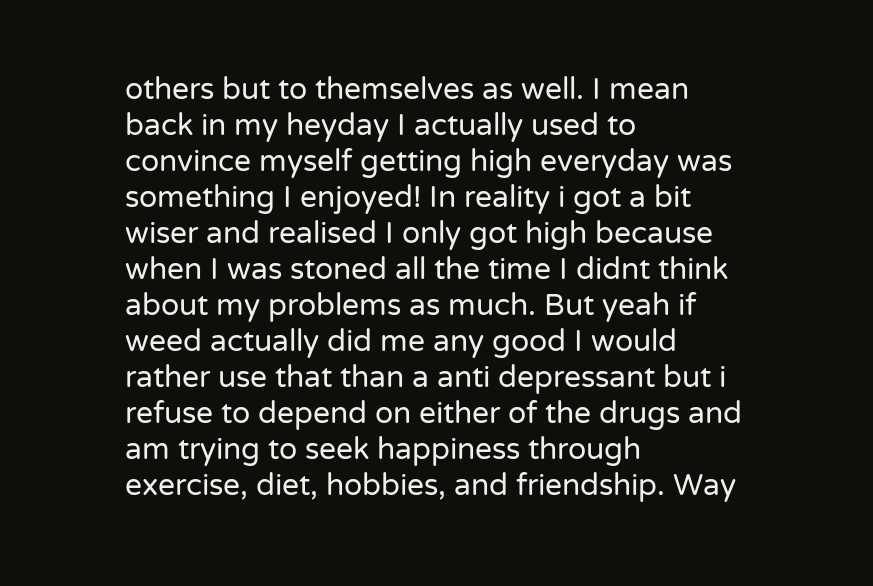others but to themselves as well. I mean back in my heyday I actually used to convince myself getting high everyday was something I enjoyed! In reality i got a bit wiser and realised I only got high because when I was stoned all the time I didnt think about my problems as much. But yeah if weed actually did me any good I would rather use that than a anti depressant but i refuse to depend on either of the drugs and am trying to seek happiness through exercise, diet, hobbies, and friendship. Way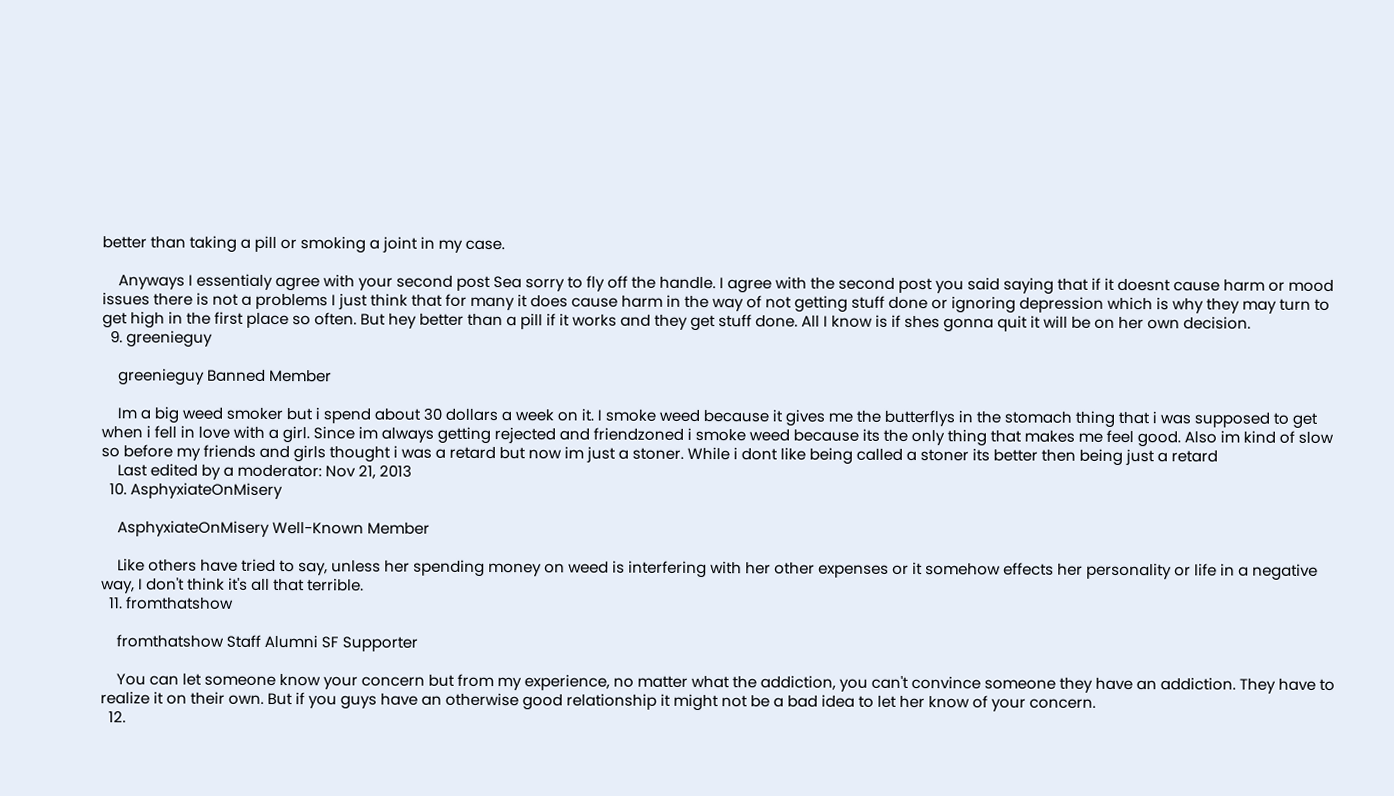better than taking a pill or smoking a joint in my case.

    Anyways I essentialy agree with your second post Sea sorry to fly off the handle. I agree with the second post you said saying that if it doesnt cause harm or mood issues there is not a problems I just think that for many it does cause harm in the way of not getting stuff done or ignoring depression which is why they may turn to get high in the first place so often. But hey better than a pill if it works and they get stuff done. All I know is if shes gonna quit it will be on her own decision.
  9. greenieguy

    greenieguy Banned Member

    Im a big weed smoker but i spend about 30 dollars a week on it. I smoke weed because it gives me the butterflys in the stomach thing that i was supposed to get when i fell in love with a girl. Since im always getting rejected and friendzoned i smoke weed because its the only thing that makes me feel good. Also im kind of slow so before my friends and girls thought i was a retard but now im just a stoner. While i dont like being called a stoner its better then being just a retard
    Last edited by a moderator: Nov 21, 2013
  10. AsphyxiateOnMisery

    AsphyxiateOnMisery Well-Known Member

    Like others have tried to say, unless her spending money on weed is interfering with her other expenses or it somehow effects her personality or life in a negative way, I don't think it's all that terrible.
  11. fromthatshow

    fromthatshow Staff Alumni SF Supporter

    You can let someone know your concern but from my experience, no matter what the addiction, you can't convince someone they have an addiction. They have to realize it on their own. But if you guys have an otherwise good relationship it might not be a bad idea to let her know of your concern.
  12.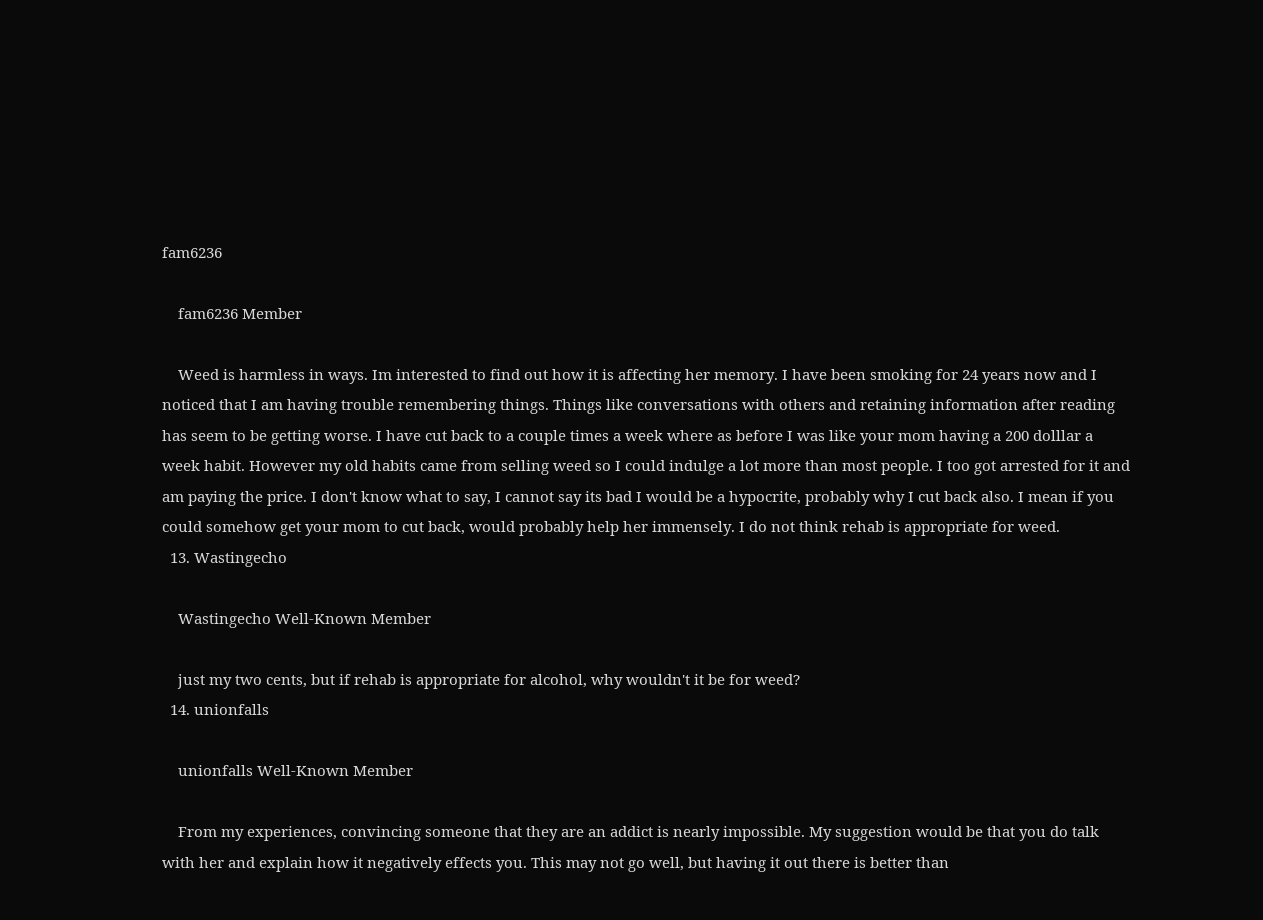fam6236

    fam6236 Member

    Weed is harmless in ways. Im interested to find out how it is affecting her memory. I have been smoking for 24 years now and I noticed that I am having trouble remembering things. Things like conversations with others and retaining information after reading has seem to be getting worse. I have cut back to a couple times a week where as before I was like your mom having a 200 dolllar a week habit. However my old habits came from selling weed so I could indulge a lot more than most people. I too got arrested for it and am paying the price. I don't know what to say, I cannot say its bad I would be a hypocrite, probably why I cut back also. I mean if you could somehow get your mom to cut back, would probably help her immensely. I do not think rehab is appropriate for weed.
  13. Wastingecho

    Wastingecho Well-Known Member

    just my two cents, but if rehab is appropriate for alcohol, why wouldn't it be for weed?
  14. unionfalls

    unionfalls Well-Known Member

    From my experiences, convincing someone that they are an addict is nearly impossible. My suggestion would be that you do talk with her and explain how it negatively effects you. This may not go well, but having it out there is better than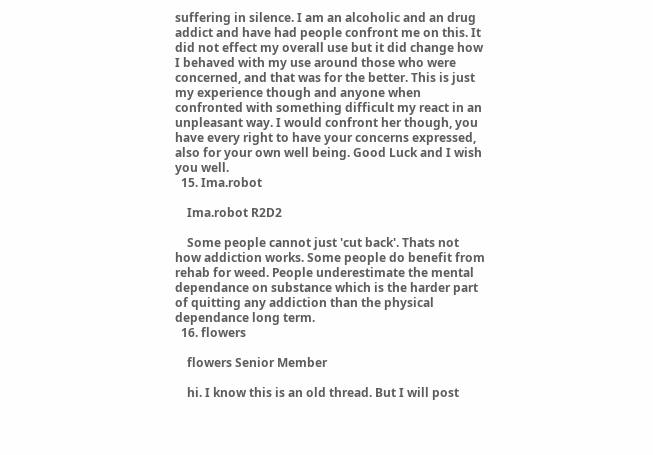suffering in silence. I am an alcoholic and an drug addict and have had people confront me on this. It did not effect my overall use but it did change how I behaved with my use around those who were concerned, and that was for the better. This is just my experience though and anyone when confronted with something difficult my react in an unpleasant way. I would confront her though, you have every right to have your concerns expressed, also for your own well being. Good Luck and I wish you well.
  15. Ima.robot

    Ima.robot R2D2

    Some people cannot just 'cut back'. Thats not how addiction works. Some people do benefit from rehab for weed. People underestimate the mental dependance on substance which is the harder part of quitting any addiction than the physical dependance long term.
  16. flowers

    flowers Senior Member

    hi. I know this is an old thread. But I will post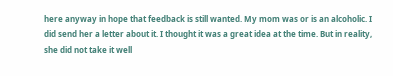here anyway in hope that feedback is still wanted. My mom was or is an alcoholic. I did send her a letter about it. I thought it was a great idea at the time. But in reality, she did not take it well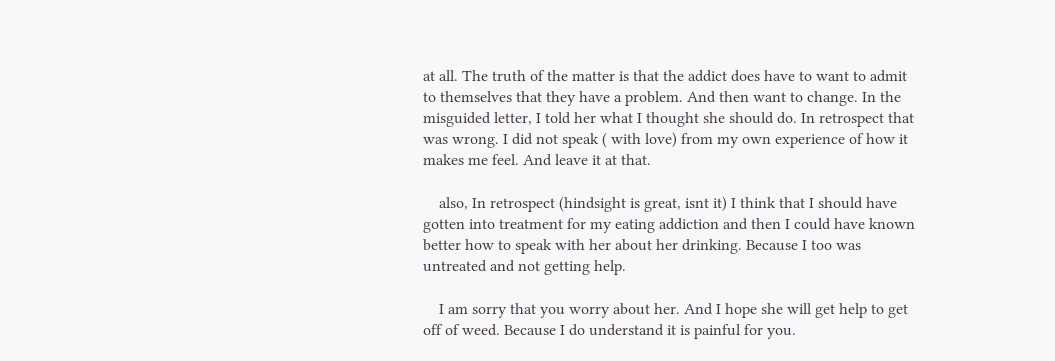at all. The truth of the matter is that the addict does have to want to admit to themselves that they have a problem. And then want to change. In the misguided letter, I told her what I thought she should do. In retrospect that was wrong. I did not speak ( with love) from my own experience of how it makes me feel. And leave it at that.

    also, In retrospect (hindsight is great, isnt it) I think that I should have gotten into treatment for my eating addiction and then I could have known better how to speak with her about her drinking. Because I too was untreated and not getting help.

    I am sorry that you worry about her. And I hope she will get help to get off of weed. Because I do understand it is painful for you.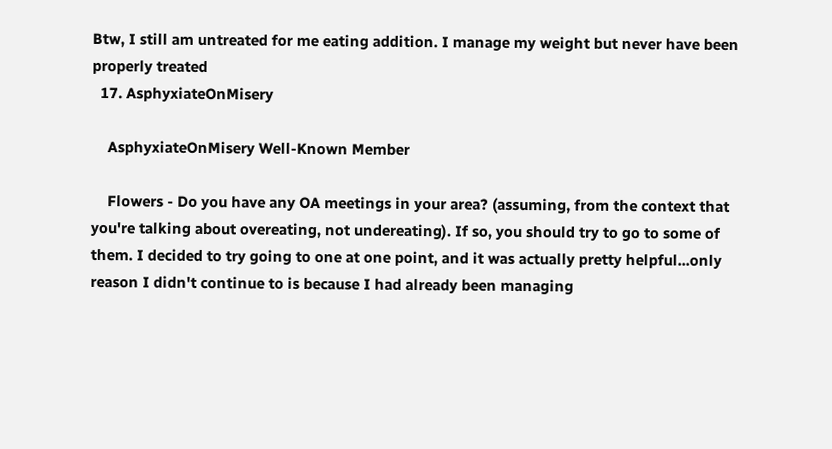Btw, I still am untreated for me eating addition. I manage my weight but never have been properly treated
  17. AsphyxiateOnMisery

    AsphyxiateOnMisery Well-Known Member

    Flowers - Do you have any OA meetings in your area? (assuming, from the context that you're talking about overeating, not undereating). If so, you should try to go to some of them. I decided to try going to one at one point, and it was actually pretty helpful...only reason I didn't continue to is because I had already been managing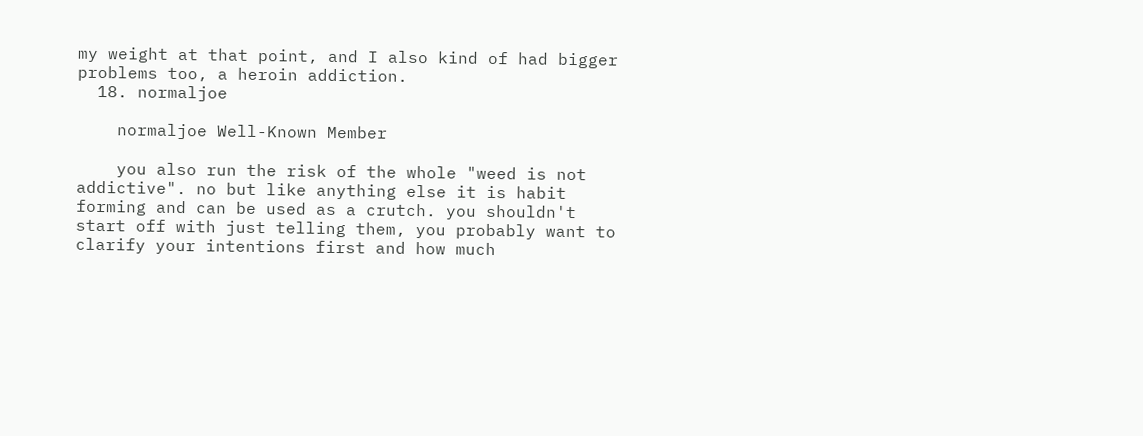my weight at that point, and I also kind of had bigger problems too, a heroin addiction.
  18. normaljoe

    normaljoe Well-Known Member

    you also run the risk of the whole "weed is not addictive". no but like anything else it is habit forming and can be used as a crutch. you shouldn't start off with just telling them, you probably want to clarify your intentions first and how much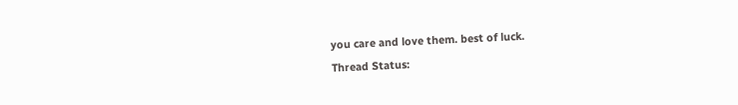you care and love them. best of luck.
Thread Status: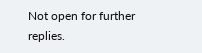Not open for further replies.